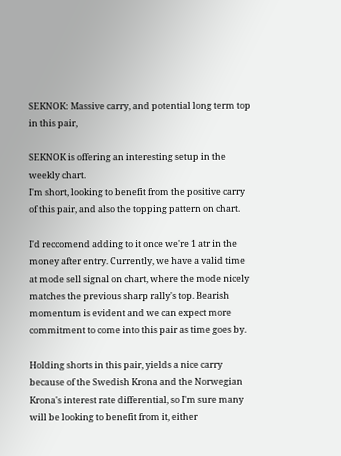SEKNOK: Massive carry, and potential long term top in this pair,

SEKNOK is offering an interesting setup in the weekly chart.
I'm short, looking to benefit from the positive carry of this pair, and also the topping pattern on chart.

I'd reccomend adding to it once we're 1 atr in the money after entry. Currently, we have a valid time at mode sell signal on chart, where the mode nicely matches the previous sharp rally's top. Bearish momentum is evident and we can expect more commitment to come into this pair as time goes by.

Holding shorts in this pair, yields a nice carry because of the Swedish Krona and the Norwegian Krona's interest rate differential, so I'm sure many will be looking to benefit from it, either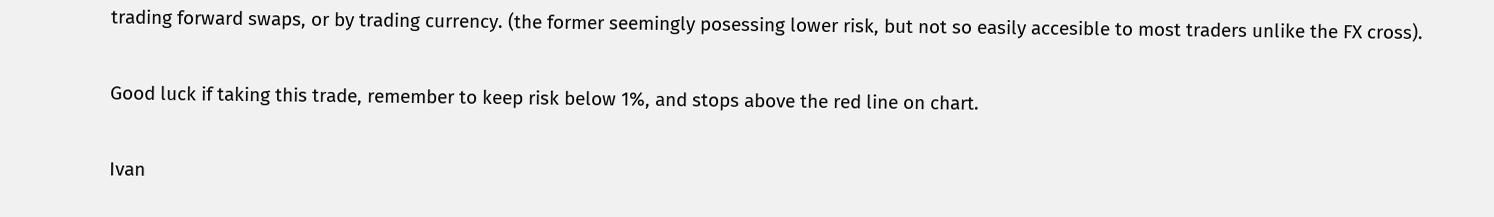trading forward swaps, or by trading currency. (the former seemingly posessing lower risk, but not so easily accesible to most traders unlike the FX cross).

Good luck if taking this trade, remember to keep risk below 1%, and stops above the red line on chart.

Ivan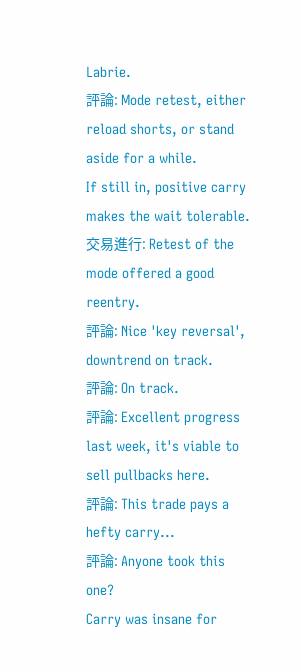Labrie.
評論: Mode retest, either reload shorts, or stand aside for a while.
If still in, positive carry makes the wait tolerable.
交易進行: Retest of the mode offered a good reentry.
評論: Nice 'key reversal', downtrend on track.
評論: On track.
評論: Excellent progress last week, it's viable to sell pullbacks here.
評論: This trade pays a hefty carry...
評論: Anyone took this one?
Carry was insane for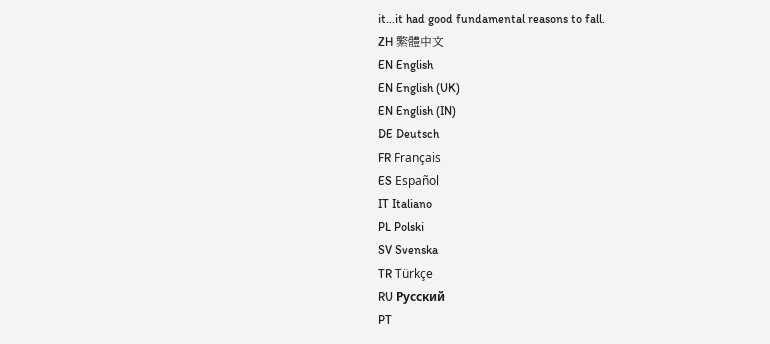it...it had good fundamental reasons to fall.
ZH 繁體中文
EN English
EN English (UK)
EN English (IN)
DE Deutsch
FR Français
ES Español
IT Italiano
PL Polski
SV Svenska
TR Türkçe
RU Русский
PT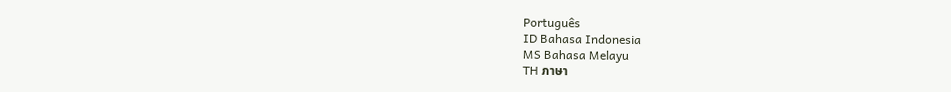Português
ID Bahasa Indonesia
MS Bahasa Melayu
TH ภาษา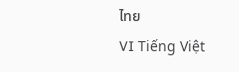ไทย
VI Tiếng Việt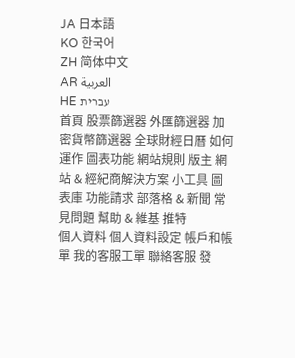JA 日本語
KO 한국어
ZH 简体中文
AR العربية
HE עברית
首頁 股票篩選器 外匯篩選器 加密貨幣篩選器 全球財經日曆 如何運作 圖表功能 網站規則 版主 網站 & 經紀商解決方案 小工具 圖表庫 功能請求 部落格 & 新聞 常見問題 幫助 & 維基 推特
個人資料 個人資料設定 帳戶和帳單 我的客服工單 聯絡客服 發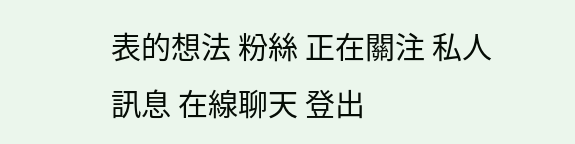表的想法 粉絲 正在關注 私人訊息 在線聊天 登出